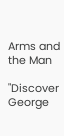Arms and the Man

"Discover George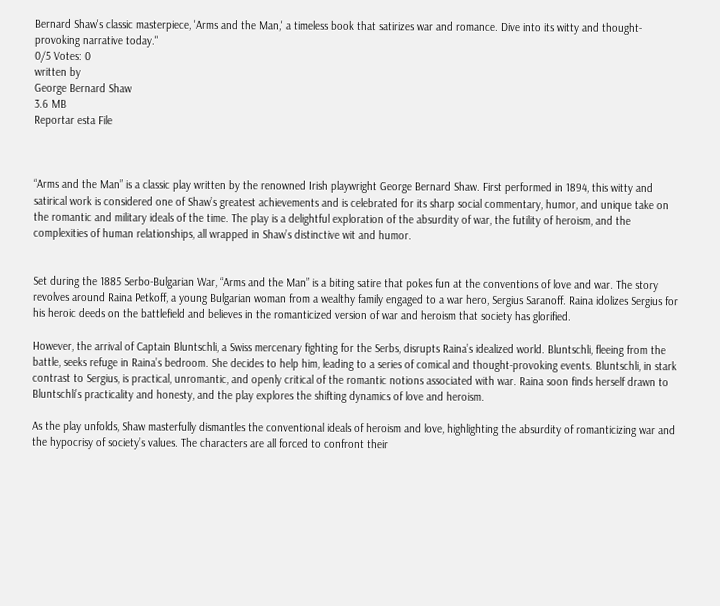Bernard Shaw's classic masterpiece, 'Arms and the Man,' a timeless book that satirizes war and romance. Dive into its witty and thought-provoking narrative today."
0/5 Votes: 0
written by
George Bernard Shaw
3.6 MB
Reportar esta File



“Arms and the Man” is a classic play written by the renowned Irish playwright George Bernard Shaw. First performed in 1894, this witty and satirical work is considered one of Shaw’s greatest achievements and is celebrated for its sharp social commentary, humor, and unique take on the romantic and military ideals of the time. The play is a delightful exploration of the absurdity of war, the futility of heroism, and the complexities of human relationships, all wrapped in Shaw’s distinctive wit and humor.


Set during the 1885 Serbo-Bulgarian War, “Arms and the Man” is a biting satire that pokes fun at the conventions of love and war. The story revolves around Raina Petkoff, a young Bulgarian woman from a wealthy family engaged to a war hero, Sergius Saranoff. Raina idolizes Sergius for his heroic deeds on the battlefield and believes in the romanticized version of war and heroism that society has glorified.

However, the arrival of Captain Bluntschli, a Swiss mercenary fighting for the Serbs, disrupts Raina’s idealized world. Bluntschli, fleeing from the battle, seeks refuge in Raina’s bedroom. She decides to help him, leading to a series of comical and thought-provoking events. Bluntschli, in stark contrast to Sergius, is practical, unromantic, and openly critical of the romantic notions associated with war. Raina soon finds herself drawn to Bluntschli’s practicality and honesty, and the play explores the shifting dynamics of love and heroism.

As the play unfolds, Shaw masterfully dismantles the conventional ideals of heroism and love, highlighting the absurdity of romanticizing war and the hypocrisy of society’s values. The characters are all forced to confront their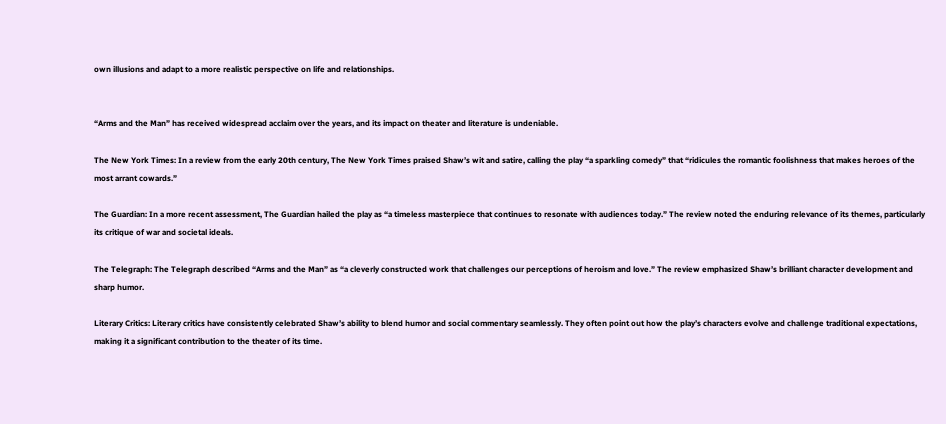own illusions and adapt to a more realistic perspective on life and relationships.


“Arms and the Man” has received widespread acclaim over the years, and its impact on theater and literature is undeniable.

The New York Times: In a review from the early 20th century, The New York Times praised Shaw’s wit and satire, calling the play “a sparkling comedy” that “ridicules the romantic foolishness that makes heroes of the most arrant cowards.”

The Guardian: In a more recent assessment, The Guardian hailed the play as “a timeless masterpiece that continues to resonate with audiences today.” The review noted the enduring relevance of its themes, particularly its critique of war and societal ideals.

The Telegraph: The Telegraph described “Arms and the Man” as “a cleverly constructed work that challenges our perceptions of heroism and love.” The review emphasized Shaw’s brilliant character development and sharp humor.

Literary Critics: Literary critics have consistently celebrated Shaw’s ability to blend humor and social commentary seamlessly. They often point out how the play’s characters evolve and challenge traditional expectations, making it a significant contribution to the theater of its time.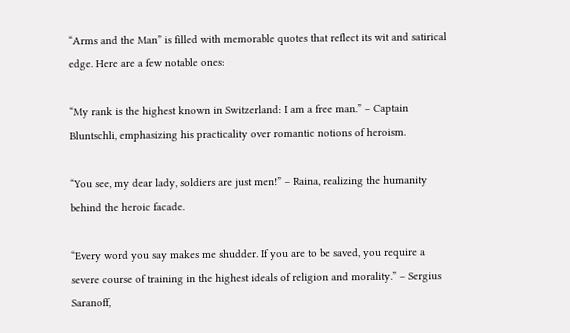“Arms and the Man” is filled with memorable quotes that reflect its wit and satirical edge. Here are a few notable ones:

“My rank is the highest known in Switzerland: I am a free man.” – Captain Bluntschli, emphasizing his practicality over romantic notions of heroism.

“You see, my dear lady, soldiers are just men!” – Raina, realizing the humanity behind the heroic facade.

“Every word you say makes me shudder. If you are to be saved, you require a severe course of training in the highest ideals of religion and morality.” – Sergius Saranoff,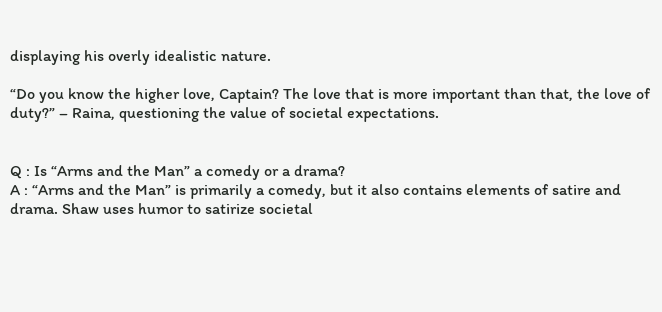displaying his overly idealistic nature.

“Do you know the higher love, Captain? The love that is more important than that, the love of duty?” – Raina, questioning the value of societal expectations.


Q : Is “Arms and the Man” a comedy or a drama?
A : “Arms and the Man” is primarily a comedy, but it also contains elements of satire and drama. Shaw uses humor to satirize societal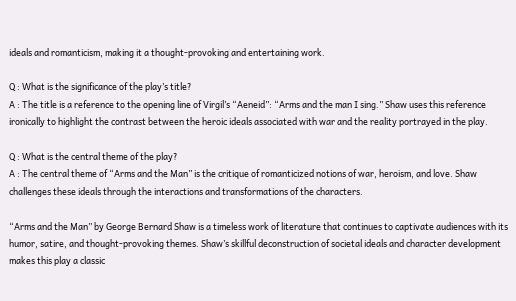ideals and romanticism, making it a thought-provoking and entertaining work.

Q : What is the significance of the play’s title?
A : The title is a reference to the opening line of Virgil’s “Aeneid”: “Arms and the man I sing.” Shaw uses this reference ironically to highlight the contrast between the heroic ideals associated with war and the reality portrayed in the play.

Q : What is the central theme of the play?
A : The central theme of “Arms and the Man” is the critique of romanticized notions of war, heroism, and love. Shaw challenges these ideals through the interactions and transformations of the characters.

“Arms and the Man” by George Bernard Shaw is a timeless work of literature that continues to captivate audiences with its humor, satire, and thought-provoking themes. Shaw’s skillful deconstruction of societal ideals and character development makes this play a classic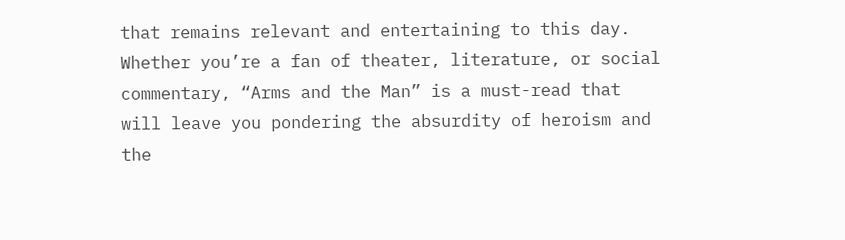that remains relevant and entertaining to this day. Whether you’re a fan of theater, literature, or social commentary, “Arms and the Man” is a must-read that will leave you pondering the absurdity of heroism and the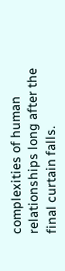complexities of human relationships long after the final curtain falls.